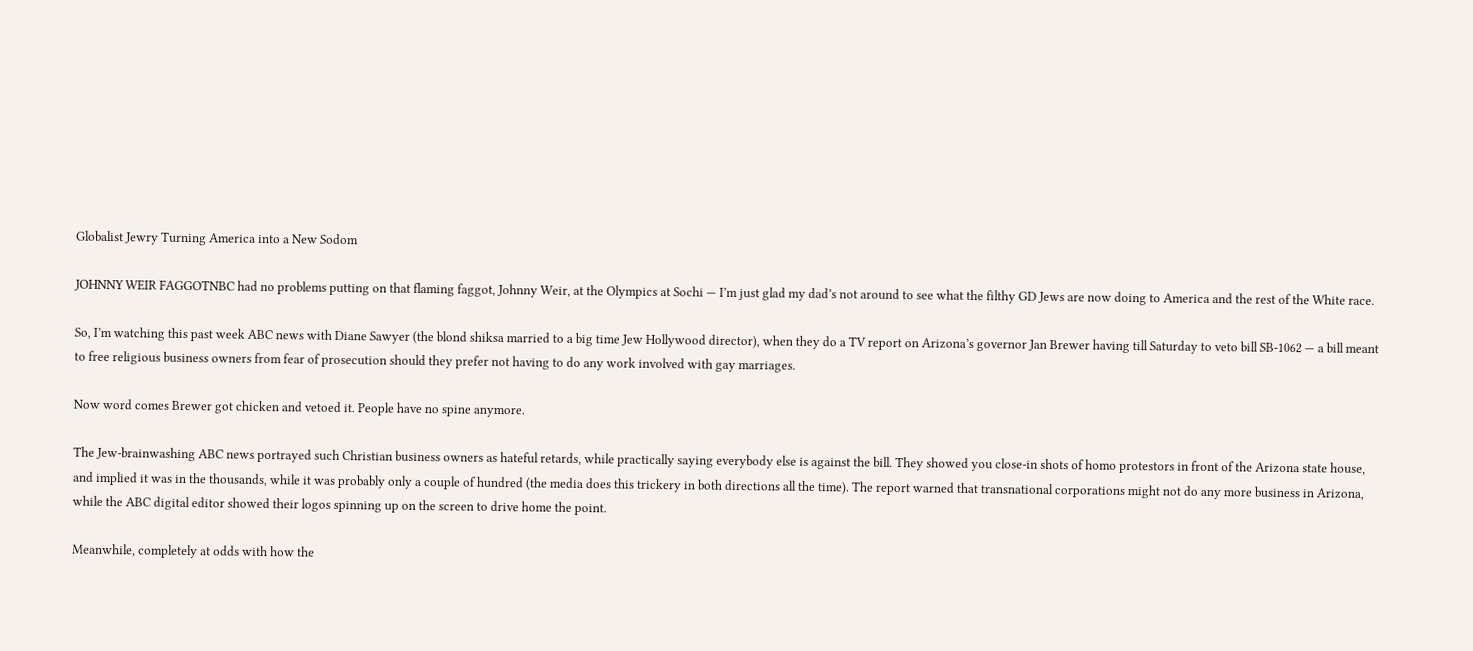Globalist Jewry Turning America into a New Sodom

JOHNNY WEIR FAGGOTNBC had no problems putting on that flaming faggot, Johnny Weir, at the Olympics at Sochi — I’m just glad my dad’s not around to see what the filthy GD Jews are now doing to America and the rest of the White race.

So, I’m watching this past week ABC news with Diane Sawyer (the blond shiksa married to a big time Jew Hollywood director), when they do a TV report on Arizona’s governor Jan Brewer having till Saturday to veto bill SB-1062 — a bill meant to free religious business owners from fear of prosecution should they prefer not having to do any work involved with gay marriages.

Now word comes Brewer got chicken and vetoed it. People have no spine anymore.

The Jew-brainwashing ABC news portrayed such Christian business owners as hateful retards, while practically saying everybody else is against the bill. They showed you close-in shots of homo protestors in front of the Arizona state house, and implied it was in the thousands, while it was probably only a couple of hundred (the media does this trickery in both directions all the time). The report warned that transnational corporations might not do any more business in Arizona, while the ABC digital editor showed their logos spinning up on the screen to drive home the point.

Meanwhile, completely at odds with how the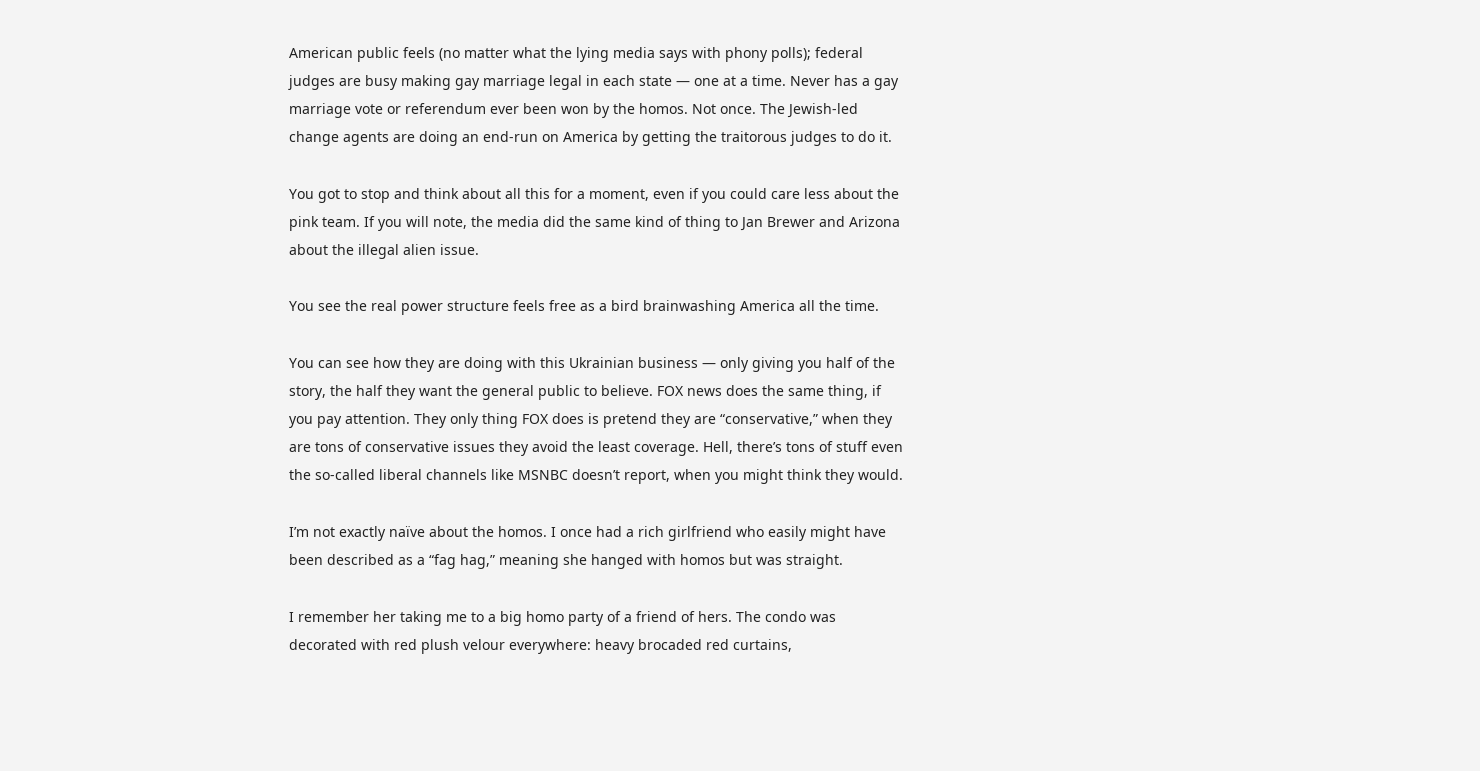American public feels (no matter what the lying media says with phony polls); federal judges are busy making gay marriage legal in each state — one at a time. Never has a gay marriage vote or referendum ever been won by the homos. Not once. The Jewish-led change agents are doing an end-run on America by getting the traitorous judges to do it.

You got to stop and think about all this for a moment, even if you could care less about the pink team. If you will note, the media did the same kind of thing to Jan Brewer and Arizona about the illegal alien issue.

You see the real power structure feels free as a bird brainwashing America all the time.

You can see how they are doing with this Ukrainian business — only giving you half of the story, the half they want the general public to believe. FOX news does the same thing, if you pay attention. They only thing FOX does is pretend they are “conservative,” when they are tons of conservative issues they avoid the least coverage. Hell, there’s tons of stuff even the so-called liberal channels like MSNBC doesn’t report, when you might think they would.

I’m not exactly naïve about the homos. I once had a rich girlfriend who easily might have been described as a “fag hag,” meaning she hanged with homos but was straight.

I remember her taking me to a big homo party of a friend of hers. The condo was decorated with red plush velour everywhere: heavy brocaded red curtains,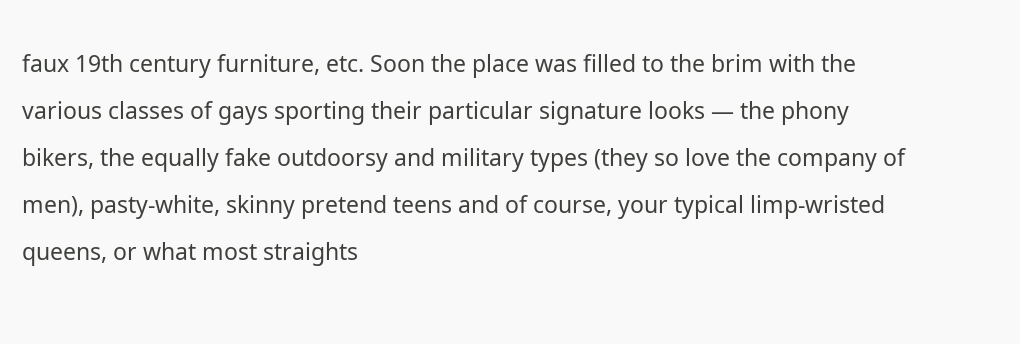faux 19th century furniture, etc. Soon the place was filled to the brim with the various classes of gays sporting their particular signature looks — the phony bikers, the equally fake outdoorsy and military types (they so love the company of men), pasty-white, skinny pretend teens and of course, your typical limp-wristed queens, or what most straights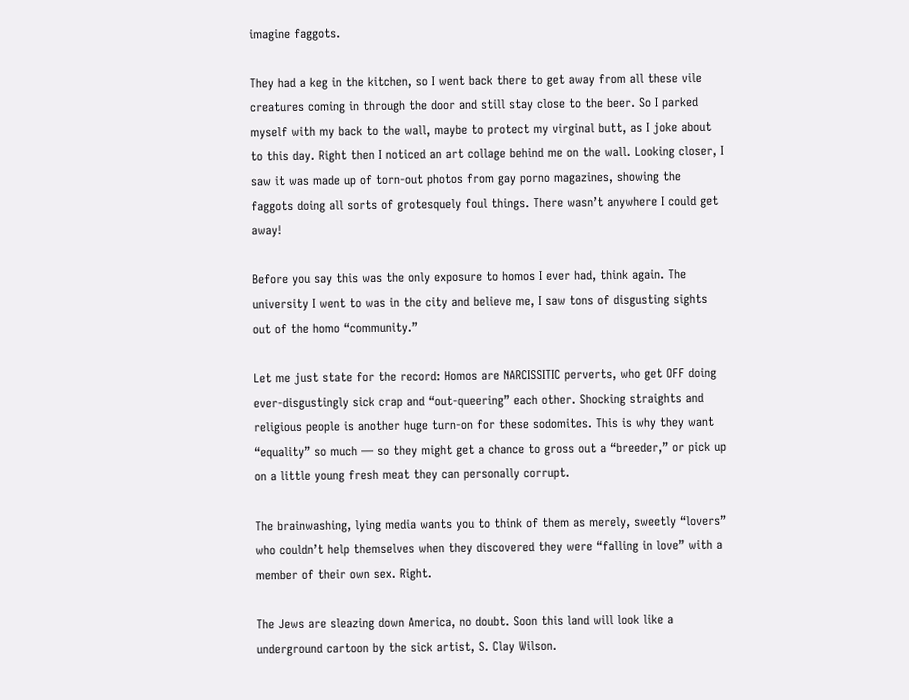imagine faggots.

They had a keg in the kitchen, so I went back there to get away from all these vile creatures coming in through the door and still stay close to the beer. So I parked myself with my back to the wall, maybe to protect my virginal butt, as I joke about to this day. Right then I noticed an art collage behind me on the wall. Looking closer, I saw it was made up of torn-out photos from gay porno magazines, showing the faggots doing all sorts of grotesquely foul things. There wasn’t anywhere I could get away!

Before you say this was the only exposure to homos I ever had, think again. The university I went to was in the city and believe me, I saw tons of disgusting sights out of the homo “community.”

Let me just state for the record: Homos are NARCISSITIC perverts, who get OFF doing ever-disgustingly sick crap and “out-queering” each other. Shocking straights and religious people is another huge turn-on for these sodomites. This is why they want “equality” so much — so they might get a chance to gross out a “breeder,” or pick up on a little young fresh meat they can personally corrupt.

The brainwashing, lying media wants you to think of them as merely, sweetly “lovers” who couldn’t help themselves when they discovered they were “falling in love” with a member of their own sex. Right.

The Jews are sleazing down America, no doubt. Soon this land will look like a underground cartoon by the sick artist, S. Clay Wilson.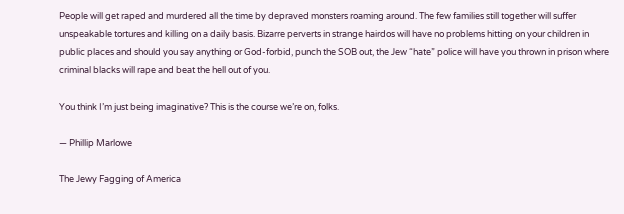People will get raped and murdered all the time by depraved monsters roaming around. The few families still together will suffer unspeakable tortures and killing on a daily basis. Bizarre perverts in strange hairdos will have no problems hitting on your children in public places and should you say anything or God-forbid, punch the SOB out, the Jew “hate” police will have you thrown in prison where criminal blacks will rape and beat the hell out of you.

You think I’m just being imaginative? This is the course we’re on, folks.

— Phillip Marlowe

The Jewy Fagging of America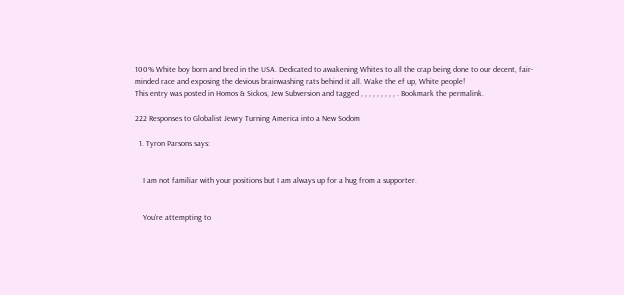100% White boy born and bred in the USA. Dedicated to awakening Whites to all the crap being done to our decent, fair-minded race and exposing the devious brainwashing rats behind it all. Wake the ef up, White people!
This entry was posted in Homos & Sickos, Jew Subversion and tagged , , , , , , , , , . Bookmark the permalink.

222 Responses to Globalist Jewry Turning America into a New Sodom

  1. Tyron Parsons says:


    I am not familiar with your positions but I am always up for a hug from a supporter.


    You’re attempting to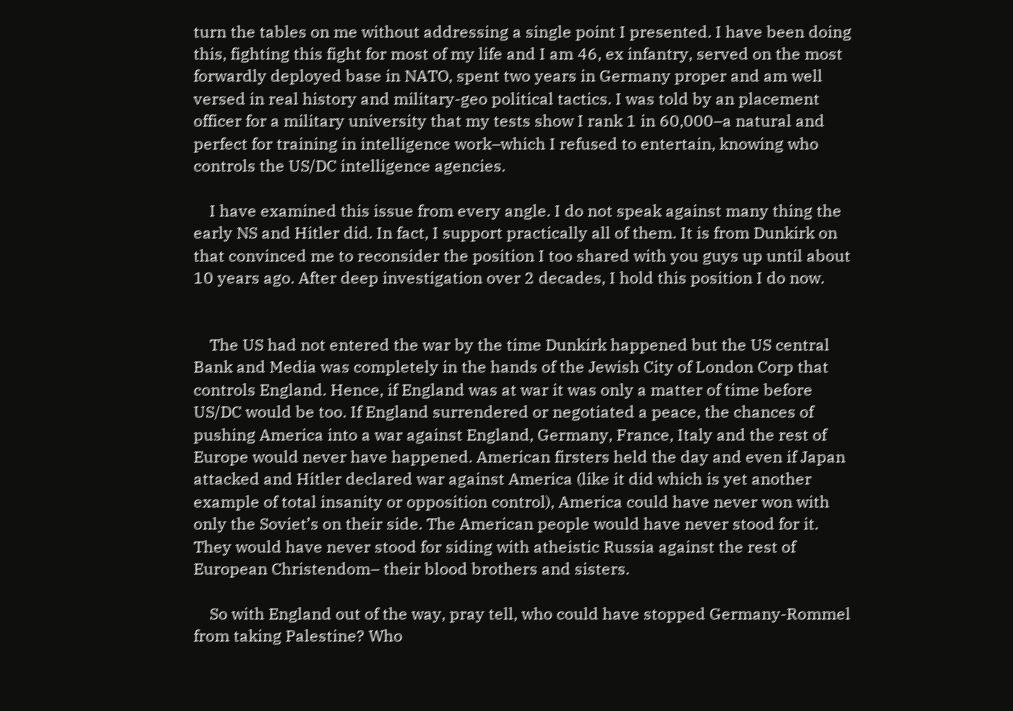turn the tables on me without addressing a single point I presented. I have been doing this, fighting this fight for most of my life and I am 46, ex infantry, served on the most forwardly deployed base in NATO, spent two years in Germany proper and am well versed in real history and military-geo political tactics. I was told by an placement officer for a military university that my tests show I rank 1 in 60,000–a natural and perfect for training in intelligence work–which I refused to entertain, knowing who controls the US/DC intelligence agencies.

    I have examined this issue from every angle. I do not speak against many thing the early NS and Hitler did. In fact, I support practically all of them. It is from Dunkirk on that convinced me to reconsider the position I too shared with you guys up until about 10 years ago. After deep investigation over 2 decades, I hold this position I do now.


    The US had not entered the war by the time Dunkirk happened but the US central Bank and Media was completely in the hands of the Jewish City of London Corp that controls England. Hence, if England was at war it was only a matter of time before US/DC would be too. If England surrendered or negotiated a peace, the chances of pushing America into a war against England, Germany, France, Italy and the rest of Europe would never have happened. American firsters held the day and even if Japan attacked and Hitler declared war against America (like it did which is yet another example of total insanity or opposition control), America could have never won with only the Soviet’s on their side. The American people would have never stood for it. They would have never stood for siding with atheistic Russia against the rest of European Christendom– their blood brothers and sisters.

    So with England out of the way, pray tell, who could have stopped Germany-Rommel from taking Palestine? Who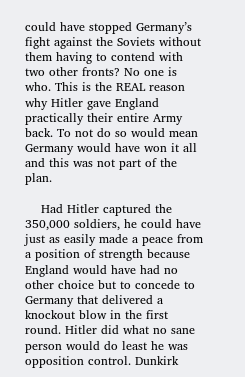could have stopped Germany’s fight against the Soviets without them having to contend with two other fronts? No one is who. This is the REAL reason why Hitler gave England practically their entire Army back. To not do so would mean Germany would have won it all and this was not part of the plan.

    Had Hitler captured the 350,000 soldiers, he could have just as easily made a peace from a position of strength because England would have had no other choice but to concede to Germany that delivered a knockout blow in the first round. Hitler did what no sane person would do least he was opposition control. Dunkirk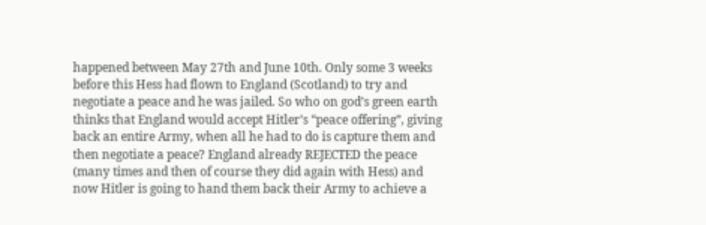happened between May 27th and June 10th. Only some 3 weeks before this Hess had flown to England (Scotland) to try and negotiate a peace and he was jailed. So who on god’s green earth thinks that England would accept Hitler’s “peace offering”, giving back an entire Army, when all he had to do is capture them and then negotiate a peace? England already REJECTED the peace (many times and then of course they did again with Hess) and now Hitler is going to hand them back their Army to achieve a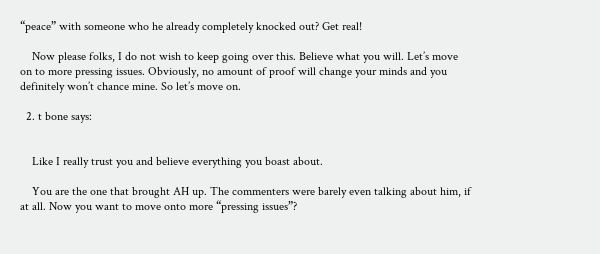“peace” with someone who he already completely knocked out? Get real!

    Now please folks, I do not wish to keep going over this. Believe what you will. Let’s move on to more pressing issues. Obviously, no amount of proof will change your minds and you definitely won’t chance mine. So let’s move on.

  2. t bone says:


    Like I really trust you and believe everything you boast about.

    You are the one that brought AH up. The commenters were barely even talking about him, if at all. Now you want to move onto more “pressing issues”?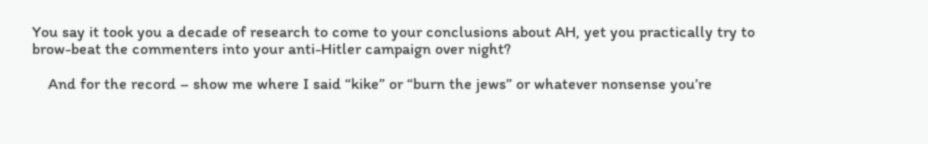You say it took you a decade of research to come to your conclusions about AH, yet you practically try to brow-beat the commenters into your anti-Hitler campaign over night?

    And for the record – show me where I said “kike” or “burn the jews” or whatever nonsense you’re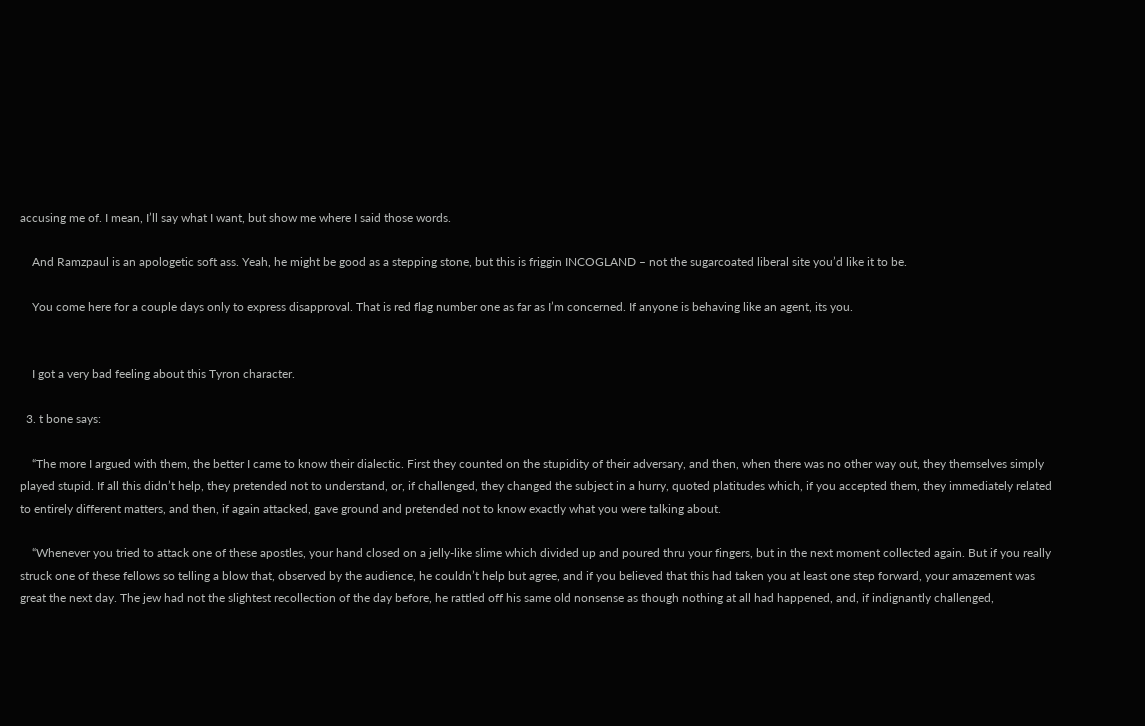accusing me of. I mean, I’ll say what I want, but show me where I said those words.

    And Ramzpaul is an apologetic soft ass. Yeah, he might be good as a stepping stone, but this is friggin INCOGLAND – not the sugarcoated liberal site you’d like it to be.

    You come here for a couple days only to express disapproval. That is red flag number one as far as I’m concerned. If anyone is behaving like an agent, its you.


    I got a very bad feeling about this Tyron character.

  3. t bone says:

    “The more I argued with them, the better I came to know their dialectic. First they counted on the stupidity of their adversary, and then, when there was no other way out, they themselves simply played stupid. If all this didn’t help, they pretended not to understand, or, if challenged, they changed the subject in a hurry, quoted platitudes which, if you accepted them, they immediately related to entirely different matters, and then, if again attacked, gave ground and pretended not to know exactly what you were talking about.

    “Whenever you tried to attack one of these apostles, your hand closed on a jelly-like slime which divided up and poured thru your fingers, but in the next moment collected again. But if you really struck one of these fellows so telling a blow that, observed by the audience, he couldn’t help but agree, and if you believed that this had taken you at least one step forward, your amazement was great the next day. The jew had not the slightest recollection of the day before, he rattled off his same old nonsense as though nothing at all had happened, and, if indignantly challenged,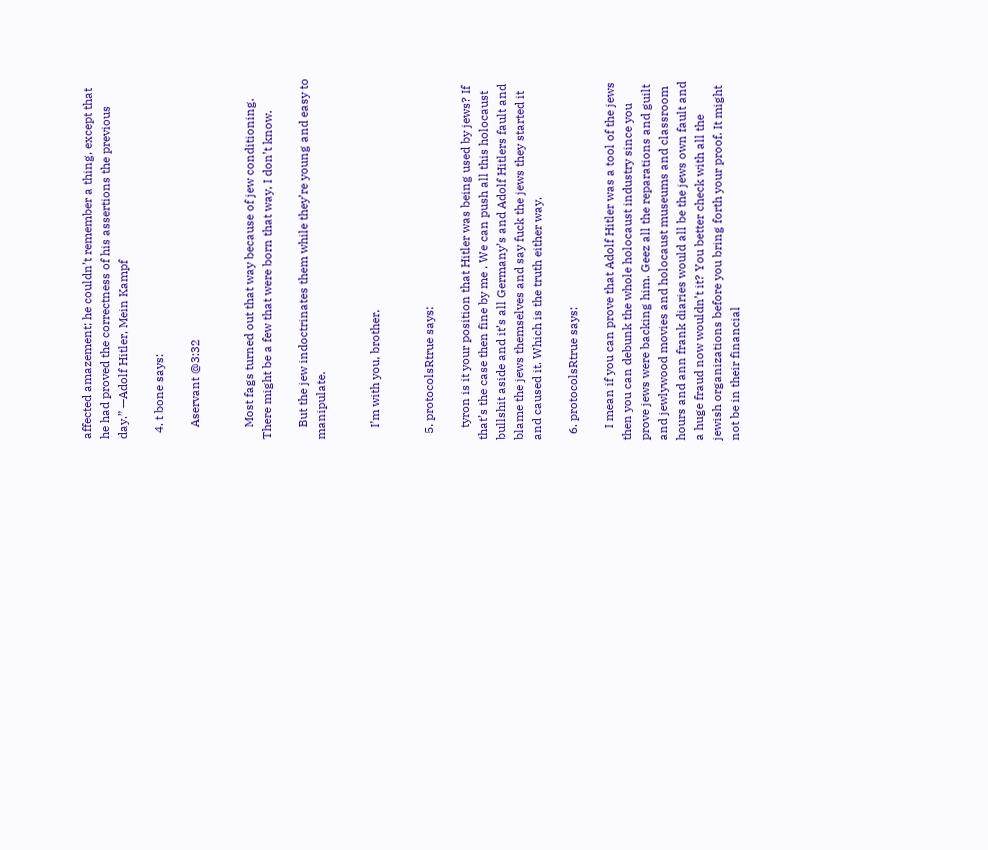affected amazement; he couldn’t remember a thing, except that he had proved the correctness of his assertions the previous day.” —Adolf Hitler, Mein Kampf

  4. t bone says:

    Aservant @3:32


    Most fags turned out that way because of jew conditioning. There might be a few that were born that way, I don’t know.

    But the jew indoctrinates them while they’re young and easy to manipulate.


    I’m with you, brother.


  5. protocolsRtrue says:

    tyron is it your position that Hitler was being used by jews? If that’s the case then fine by me . We can push all this holocaust bullshit aside and it’s all Germany’s and Adolf Hitlers fault and blame the jews themselves and say fuck the jews they started it and caused it. Which is the truth either way.

  6. protocolsRtrue says:

    I mean if you can prove that Adolf Hitler was a tool of the jews then you can debunk the whole holocaust industry since you prove jews were backing him. Geez all the reparations and guilt and jewlywood movies and holocaust museums and classroom hours and ann frank diaries would all be the jews own fault and a huge fraud now wouldn’t it? You better check with all the jewish organizations before you bring forth your proof. It might not be in their financial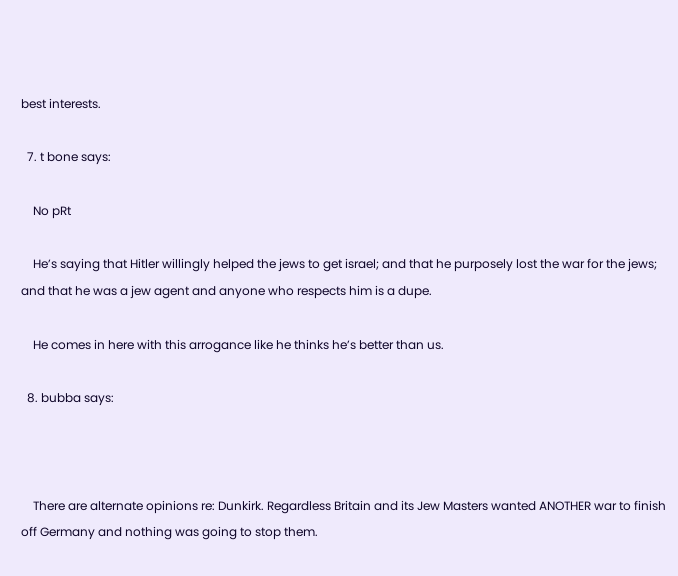best interests.

  7. t bone says:

    No pRt

    He’s saying that Hitler willingly helped the jews to get israel; and that he purposely lost the war for the jews; and that he was a jew agent and anyone who respects him is a dupe.

    He comes in here with this arrogance like he thinks he’s better than us.

  8. bubba says:



    There are alternate opinions re: Dunkirk. Regardless Britain and its Jew Masters wanted ANOTHER war to finish off Germany and nothing was going to stop them.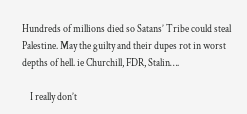Hundreds of millions died so Satans’ Tribe could steal Palestine. May the guilty and their dupes rot in worst depths of hell. ie Churchill, FDR, Stalin….

    I really don’t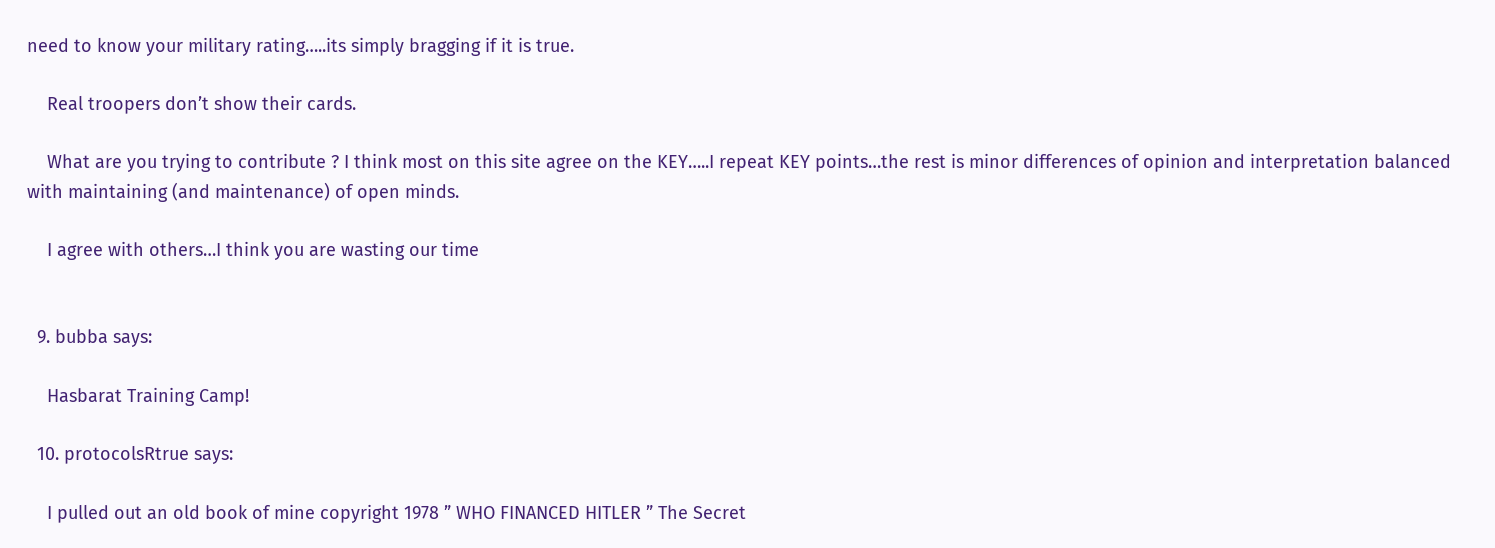need to know your military rating…..its simply bragging if it is true.

    Real troopers don’t show their cards.

    What are you trying to contribute ? I think most on this site agree on the KEY…..I repeat KEY points…the rest is minor differences of opinion and interpretation balanced with maintaining (and maintenance) of open minds.

    I agree with others…I think you are wasting our time


  9. bubba says:

    Hasbarat Training Camp!

  10. protocolsRtrue says:

    I pulled out an old book of mine copyright 1978 ” WHO FINANCED HITLER ” The Secret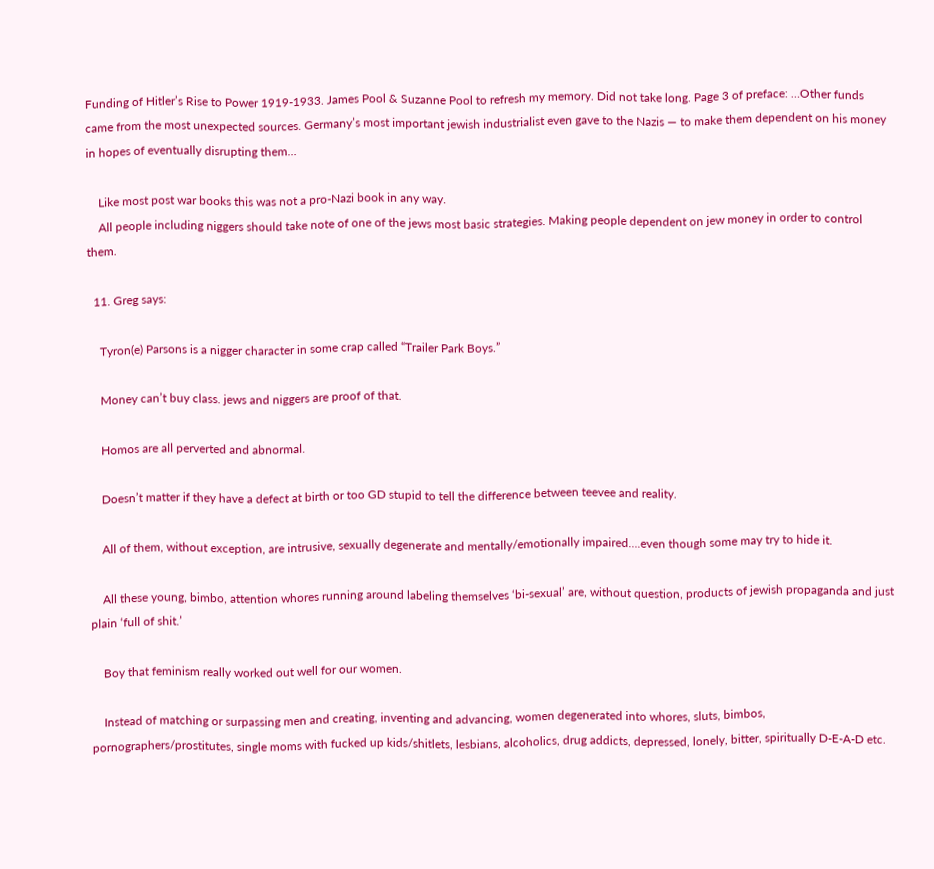Funding of Hitler’s Rise to Power 1919-1933. James Pool & Suzanne Pool to refresh my memory. Did not take long. Page 3 of preface: …Other funds came from the most unexpected sources. Germany’s most important jewish industrialist even gave to the Nazis — to make them dependent on his money in hopes of eventually disrupting them…

    Like most post war books this was not a pro-Nazi book in any way.
    All people including niggers should take note of one of the jews most basic strategies. Making people dependent on jew money in order to control them.

  11. Greg says:

    Tyron(e) Parsons is a nigger character in some crap called “Trailer Park Boys.”

    Money can’t buy class. jews and niggers are proof of that.

    Homos are all perverted and abnormal.

    Doesn’t matter if they have a defect at birth or too GD stupid to tell the difference between teevee and reality.

    All of them, without exception, are intrusive, sexually degenerate and mentally/emotionally impaired….even though some may try to hide it.

    All these young, bimbo, attention whores running around labeling themselves ‘bi-sexual’ are, without question, products of jewish propaganda and just plain ‘full of shit.’

    Boy that feminism really worked out well for our women.

    Instead of matching or surpassing men and creating, inventing and advancing, women degenerated into whores, sluts, bimbos, pornographers/prostitutes, single moms with fucked up kids/shitlets, lesbians, alcoholics, drug addicts, depressed, lonely, bitter, spiritually D-E-A-D etc.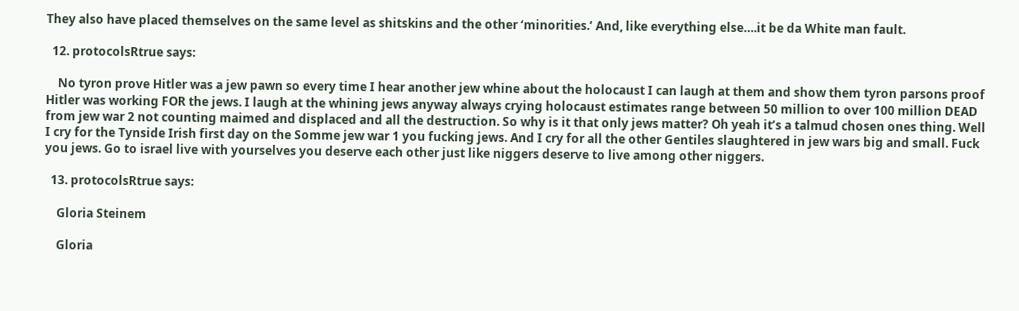They also have placed themselves on the same level as shitskins and the other ‘minorities.’ And, like everything else….it be da White man fault.

  12. protocolsRtrue says:

    No tyron prove Hitler was a jew pawn so every time I hear another jew whine about the holocaust I can laugh at them and show them tyron parsons proof Hitler was working FOR the jews. I laugh at the whining jews anyway always crying holocaust estimates range between 50 million to over 100 million DEAD from jew war 2 not counting maimed and displaced and all the destruction. So why is it that only jews matter? Oh yeah it’s a talmud chosen ones thing. Well I cry for the Tynside Irish first day on the Somme jew war 1 you fucking jews. And I cry for all the other Gentiles slaughtered in jew wars big and small. Fuck you jews. Go to israel live with yourselves you deserve each other just like niggers deserve to live among other niggers.

  13. protocolsRtrue says:

    Gloria Steinem

    Gloria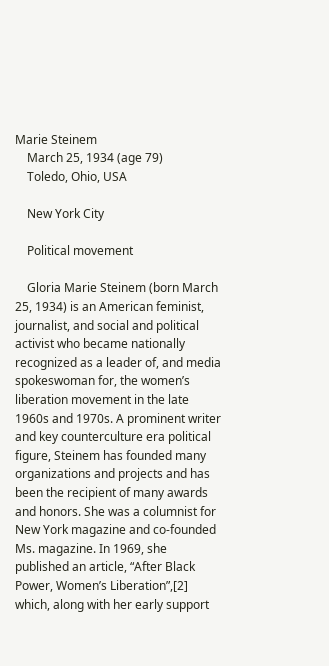Marie Steinem
    March 25, 1934 (age 79)
    Toledo, Ohio, USA

    New York City

    Political movement

    Gloria Marie Steinem (born March 25, 1934) is an American feminist, journalist, and social and political activist who became nationally recognized as a leader of, and media spokeswoman for, the women’s liberation movement in the late 1960s and 1970s. A prominent writer and key counterculture era political figure, Steinem has founded many organizations and projects and has been the recipient of many awards and honors. She was a columnist for New York magazine and co-founded Ms. magazine. In 1969, she published an article, “After Black Power, Women’s Liberation”,[2] which, along with her early support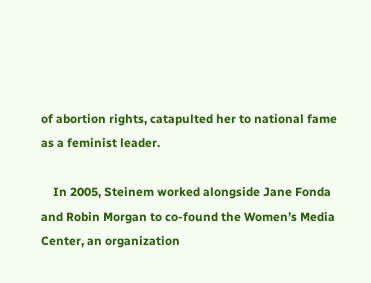of abortion rights, catapulted her to national fame as a feminist leader.

    In 2005, Steinem worked alongside Jane Fonda and Robin Morgan to co-found the Women’s Media Center, an organization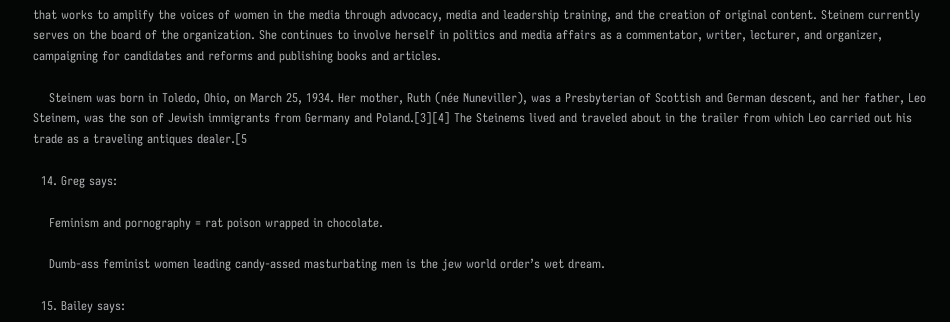that works to amplify the voices of women in the media through advocacy, media and leadership training, and the creation of original content. Steinem currently serves on the board of the organization. She continues to involve herself in politics and media affairs as a commentator, writer, lecturer, and organizer, campaigning for candidates and reforms and publishing books and articles.

    Steinem was born in Toledo, Ohio, on March 25, 1934. Her mother, Ruth (née Nuneviller), was a Presbyterian of Scottish and German descent, and her father, Leo Steinem, was the son of Jewish immigrants from Germany and Poland.[3][4] The Steinems lived and traveled about in the trailer from which Leo carried out his trade as a traveling antiques dealer.[5

  14. Greg says:

    Feminism and pornography = rat poison wrapped in chocolate.

    Dumb-ass feminist women leading candy-assed masturbating men is the jew world order’s wet dream.

  15. Bailey says: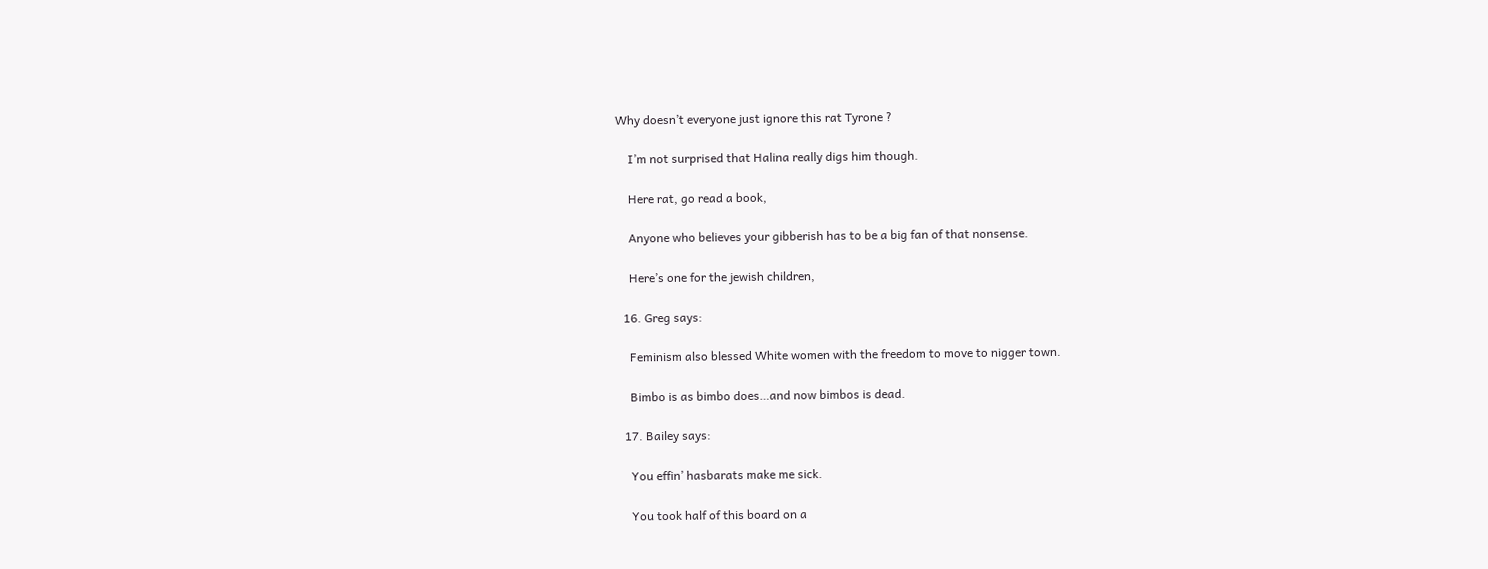Why doesn’t everyone just ignore this rat Tyrone ?

    I’m not surprised that Halina really digs him though.

    Here rat, go read a book,

    Anyone who believes your gibberish has to be a big fan of that nonsense.

    Here’s one for the jewish children,

  16. Greg says:

    Feminism also blessed White women with the freedom to move to nigger town.

    Bimbo is as bimbo does…and now bimbos is dead.

  17. Bailey says:

    You effin’ hasbarats make me sick.

    You took half of this board on a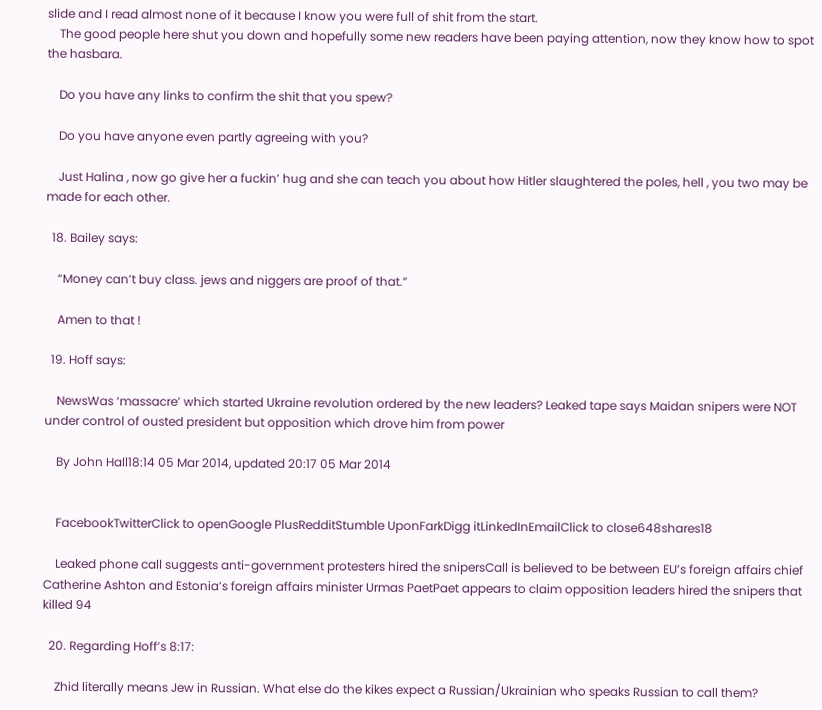slide and I read almost none of it because I know you were full of shit from the start.
    The good people here shut you down and hopefully some new readers have been paying attention, now they know how to spot the hasbara.

    Do you have any links to confirm the shit that you spew?

    Do you have anyone even partly agreeing with you?

    Just Halina , now go give her a fuckin’ hug and she can teach you about how Hitler slaughtered the poles, hell , you two may be made for each other.

  18. Bailey says:

    “Money can’t buy class. jews and niggers are proof of that.”

    Amen to that !

  19. Hoff says:

    NewsWas ‘massacre’ which started Ukraine revolution ordered by the new leaders? Leaked tape says Maidan snipers were NOT under control of ousted president but opposition which drove him from power

    By John Hall18:14 05 Mar 2014, updated 20:17 05 Mar 2014


    FacebookTwitterClick to openGoogle PlusRedditStumble UponFarkDigg itLinkedInEmailClick to close648shares18

    Leaked phone call suggests anti-government protesters hired the snipersCall is believed to be between EU’s foreign affairs chief Catherine Ashton and Estonia’s foreign affairs minister Urmas PaetPaet appears to claim opposition leaders hired the snipers that killed 94

  20. Regarding Hoff’s 8:17:

    Zhid literally means Jew in Russian. What else do the kikes expect a Russian/Ukrainian who speaks Russian to call them?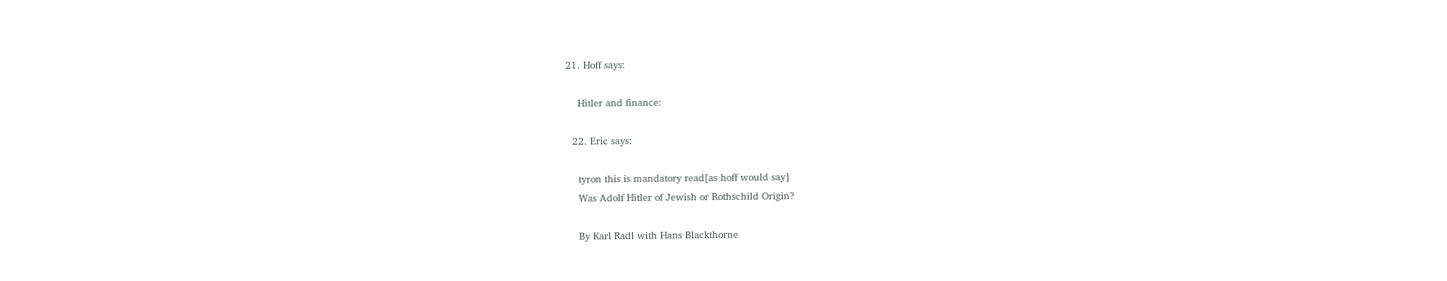21. Hoff says:

    Hitler and finance:

  22. Eric says:

    tyron this is mandatory read[as hoff would say]
    Was Adolf Hitler of Jewish or Rothschild Origin?

    By Karl Radl with Hans Blackthorne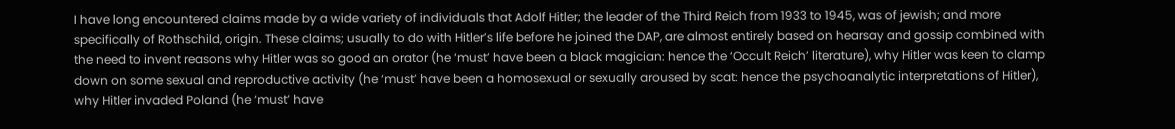I have long encountered claims made by a wide variety of individuals that Adolf Hitler; the leader of the Third Reich from 1933 to 1945, was of jewish; and more specifically of Rothschild, origin. These claims; usually to do with Hitler’s life before he joined the DAP, are almost entirely based on hearsay and gossip combined with the need to invent reasons why Hitler was so good an orator (he ‘must’ have been a black magician: hence the ‘Occult Reich’ literature), why Hitler was keen to clamp down on some sexual and reproductive activity (he ‘must’ have been a homosexual or sexually aroused by scat: hence the psychoanalytic interpretations of Hitler), why Hitler invaded Poland (he ‘must’ have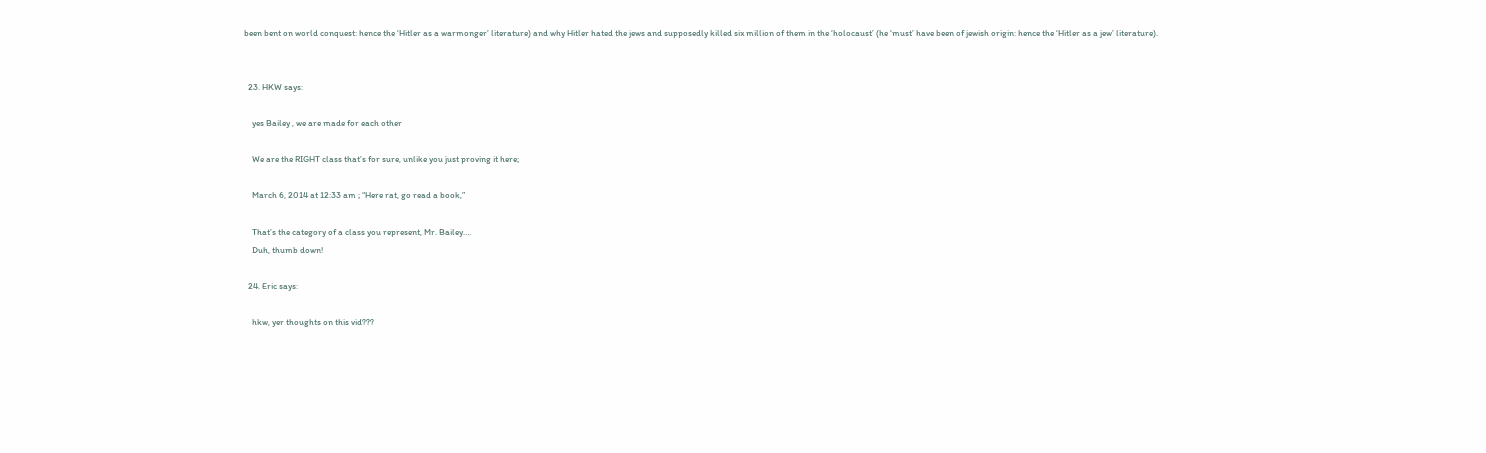been bent on world conquest: hence the ‘Hitler as a warmonger’ literature) and why Hitler hated the jews and supposedly killed six million of them in the ‘holocaust’ (he ‘must’ have been of jewish origin: hence the ‘Hitler as a jew’ literature).


  23. HKW says:

    yes Bailey , we are made for each other

    We are the RIGHT class that’s for sure, unlike you just proving it here;

    March 6, 2014 at 12:33 am ; “Here rat, go read a book,”

    That’s the category of a class you represent, Mr. Bailey….
    Duh, thumb down!

  24. Eric says:

    hkw, yer thoughts on this vid???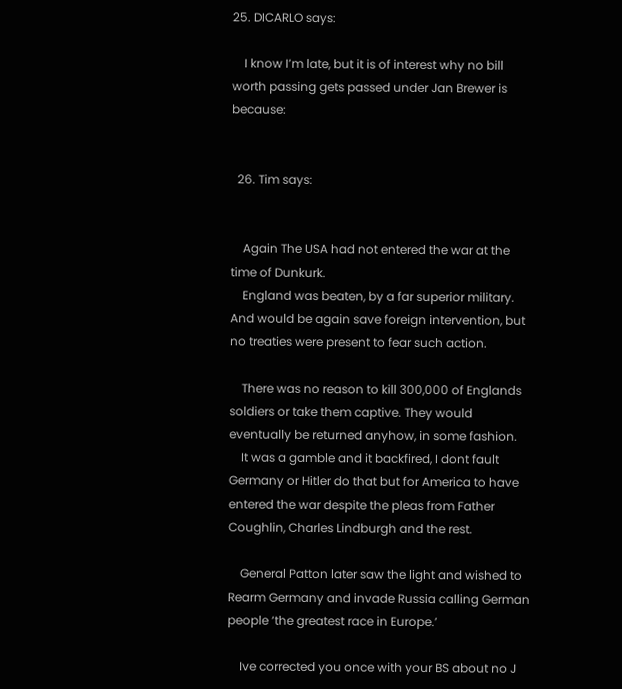25. DICARLO says:

    I know I’m late, but it is of interest why no bill worth passing gets passed under Jan Brewer is because:


  26. Tim says:


    Again The USA had not entered the war at the time of Dunkurk.
    England was beaten, by a far superior military. And would be again save foreign intervention, but no treaties were present to fear such action.

    There was no reason to kill 300,000 of Englands soldiers or take them captive. They would eventually be returned anyhow, in some fashion.
    It was a gamble and it backfired, I dont fault Germany or Hitler do that but for America to have entered the war despite the pleas from Father Coughlin, Charles Lindburgh and the rest.

    General Patton later saw the light and wished to Rearm Germany and invade Russia calling German people ‘the greatest race in Europe.’

    Ive corrected you once with your BS about no J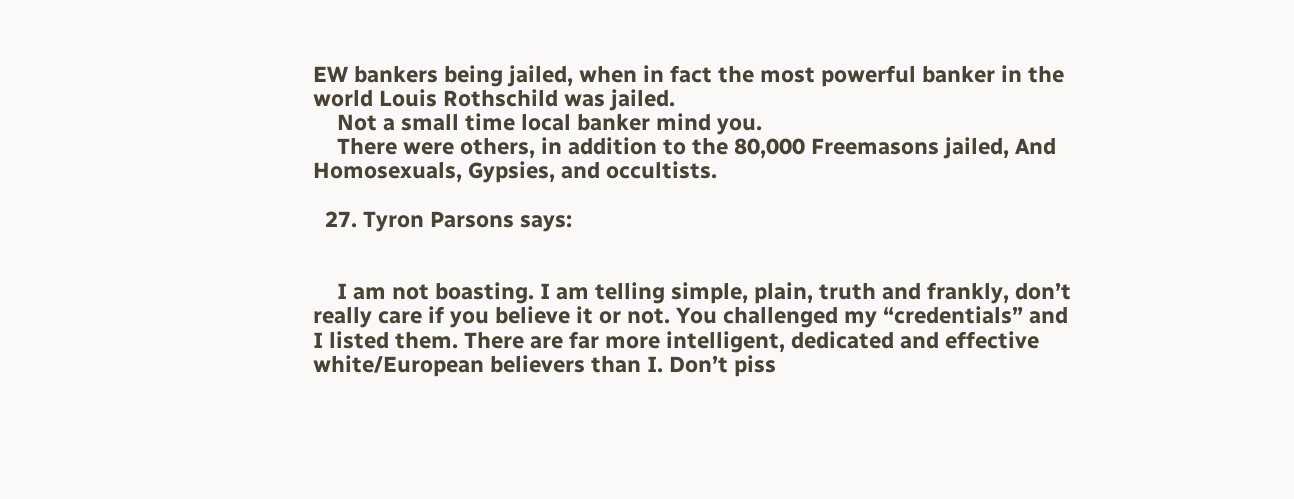EW bankers being jailed, when in fact the most powerful banker in the world Louis Rothschild was jailed.
    Not a small time local banker mind you.
    There were others, in addition to the 80,000 Freemasons jailed, And Homosexuals, Gypsies, and occultists.

  27. Tyron Parsons says:


    I am not boasting. I am telling simple, plain, truth and frankly, don’t really care if you believe it or not. You challenged my “credentials” and I listed them. There are far more intelligent, dedicated and effective white/European believers than I. Don’t piss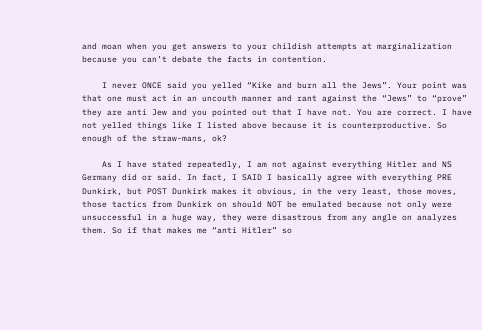and moan when you get answers to your childish attempts at marginalization because you can’t debate the facts in contention.

    I never ONCE said you yelled “Kike and burn all the Jews”. Your point was that one must act in an uncouth manner and rant against the “Jews” to “prove” they are anti Jew and you pointed out that I have not. You are correct. I have not yelled things like I listed above because it is counterproductive. So enough of the straw-mans, ok?

    As I have stated repeatedly, I am not against everything Hitler and NS Germany did or said. In fact, I SAID I basically agree with everything PRE Dunkirk, but POST Dunkirk makes it obvious, in the very least, those moves, those tactics from Dunkirk on should NOT be emulated because not only were unsuccessful in a huge way, they were disastrous from any angle on analyzes them. So if that makes me “anti Hitler” so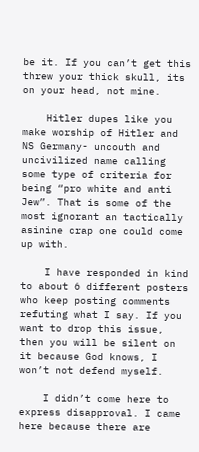be it. If you can’t get this threw your thick skull, its on your head, not mine.

    Hitler dupes like you make worship of Hitler and NS Germany- uncouth and uncivilized name calling some type of criteria for being “pro white and anti Jew”. That is some of the most ignorant an tactically asinine crap one could come up with.

    I have responded in kind to about 6 different posters who keep posting comments refuting what I say. If you want to drop this issue, then you will be silent on it because God knows, I won’t not defend myself.

    I didn’t come here to express disapproval. I came here because there are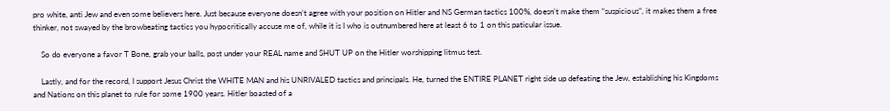pro white, anti Jew and even some believers here. Just because everyone doesn’t agree with your position on Hitler and NS German tactics 100%, doesn’t make them “suspicious”, it makes them a free thinker, not swayed by the browbeating tactics you hypocritically accuse me of, while it is I who is outnumbered here at least 6 to 1 on this paticular issue.

    So do everyone a favor T Bone, grab your balls, post under your REAL name and SHUT UP on the Hitler worshipping litmus test.

    Lastly, and for the record, I support Jesus Christ the WHITE MAN and his UNRIVALED tactics and principals. He, turned the ENTIRE PLANET right side up defeating the Jew, establishing his Kingdoms and Nations on this planet to rule for some 1900 years. Hitler boasted of a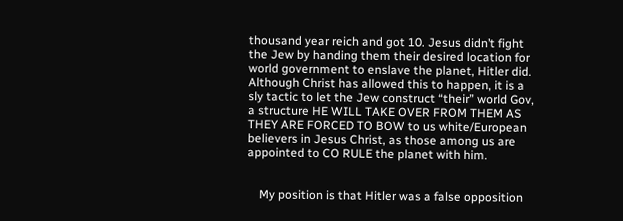thousand year reich and got 10. Jesus didn’t fight the Jew by handing them their desired location for world government to enslave the planet, Hitler did. Although Christ has allowed this to happen, it is a sly tactic to let the Jew construct “their” world Gov, a structure HE WILL TAKE OVER FROM THEM AS THEY ARE FORCED TO BOW to us white/European believers in Jesus Christ, as those among us are appointed to CO RULE the planet with him.


    My position is that Hitler was a false opposition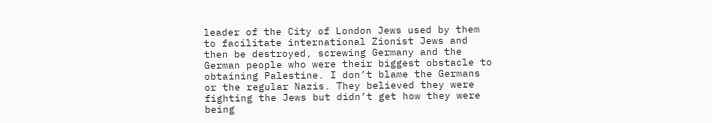leader of the City of London Jews used by them to facilitate international Zionist Jews and then be destroyed, screwing Germany and the German people who were their biggest obstacle to obtaining Palestine. I don’t blame the Germans or the regular Nazis. They believed they were fighting the Jews but didn’t get how they were being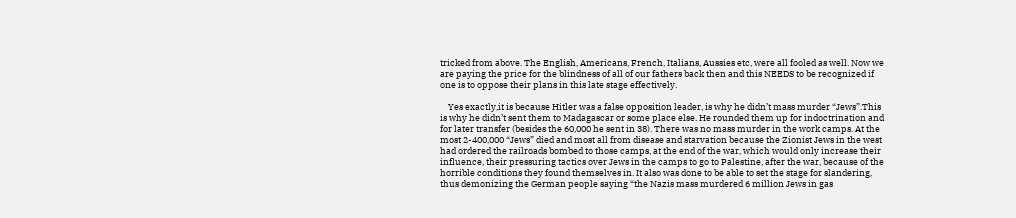tricked from above. The English, Americans, French, Italians, Aussies etc, were all fooled as well. Now we are paying the price for the blindness of all of our fathers back then and this NEEDS to be recognized if one is to oppose their plans in this late stage effectively.

    Yes exactly,it is because Hitler was a false opposition leader, is why he didn’t mass murder “Jews”.This is why he didn’t sent them to Madagascar or some place else. He rounded them up for indoctrination and for later transfer (besides the 60,000 he sent in 38). There was no mass murder in the work camps. At the most 2-400,000 “Jews” died and most all from disease and starvation because the Zionist Jews in the west had ordered the railroads bombed to those camps, at the end of the war, which would only increase their influence, their pressuring tactics over Jews in the camps to go to Palestine, after the war, because of the horrible conditions they found themselves in. It also was done to be able to set the stage for slandering, thus demonizing the German people saying “the Nazis mass murdered 6 million Jews in gas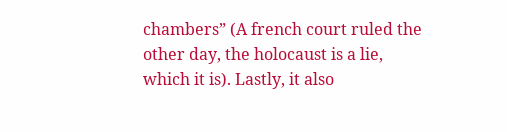chambers” (A french court ruled the other day, the holocaust is a lie, which it is). Lastly, it also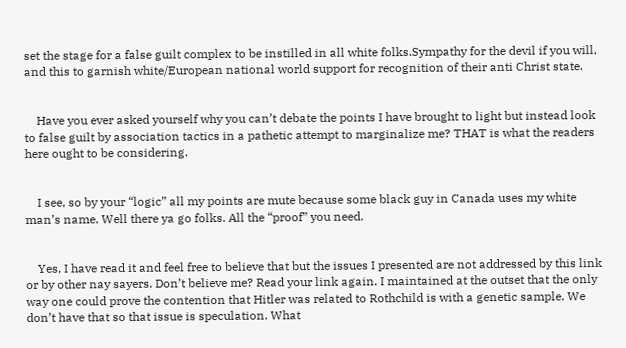set the stage for a false guilt complex to be instilled in all white folks.Sympathy for the devil if you will, and this to garnish white/European national world support for recognition of their anti Christ state.


    Have you ever asked yourself why you can’t debate the points I have brought to light but instead look to false guilt by association tactics in a pathetic attempt to marginalize me? THAT is what the readers here ought to be considering.


    I see, so by your “logic” all my points are mute because some black guy in Canada uses my white man’s name. Well there ya go folks. All the “proof” you need.


    Yes, I have read it and feel free to believe that but the issues I presented are not addressed by this link or by other nay sayers. Don’t believe me? Read your link again. I maintained at the outset that the only way one could prove the contention that Hitler was related to Rothchild is with a genetic sample. We don’t have that so that issue is speculation. What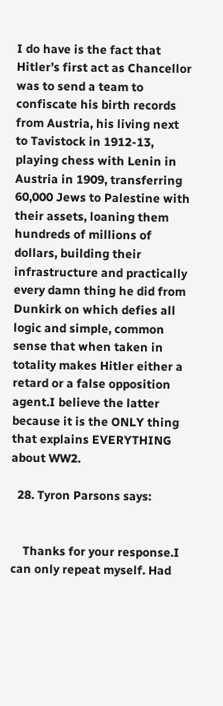I do have is the fact that Hitler’s first act as Chancellor was to send a team to confiscate his birth records from Austria, his living next to Tavistock in 1912-13, playing chess with Lenin in Austria in 1909, transferring 60,000 Jews to Palestine with their assets, loaning them hundreds of millions of dollars, building their infrastructure and practically every damn thing he did from Dunkirk on which defies all logic and simple, common sense that when taken in totality makes Hitler either a retard or a false opposition agent.I believe the latter because it is the ONLY thing that explains EVERYTHING about WW2.

  28. Tyron Parsons says:


    Thanks for your response.I can only repeat myself. Had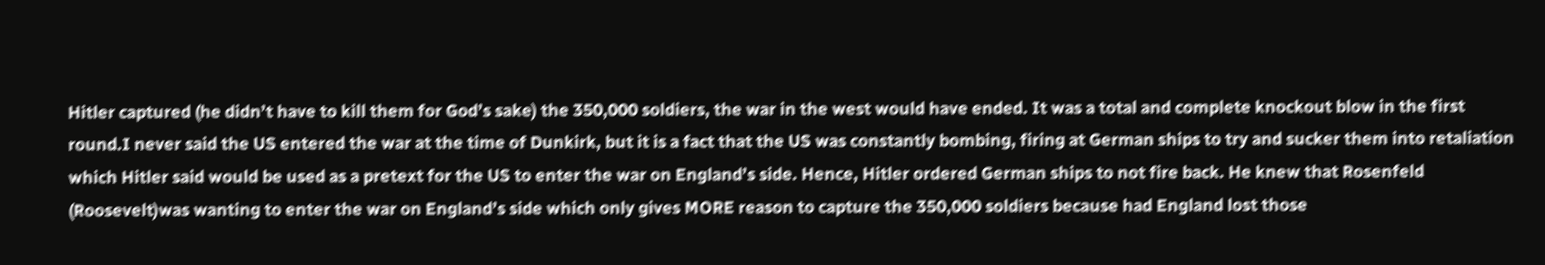Hitler captured (he didn’t have to kill them for God’s sake) the 350,000 soldiers, the war in the west would have ended. It was a total and complete knockout blow in the first round.I never said the US entered the war at the time of Dunkirk, but it is a fact that the US was constantly bombing, firing at German ships to try and sucker them into retaliation which Hitler said would be used as a pretext for the US to enter the war on England’s side. Hence, Hitler ordered German ships to not fire back. He knew that Rosenfeld (Roosevelt)was wanting to enter the war on England’s side which only gives MORE reason to capture the 350,000 soldiers because had England lost those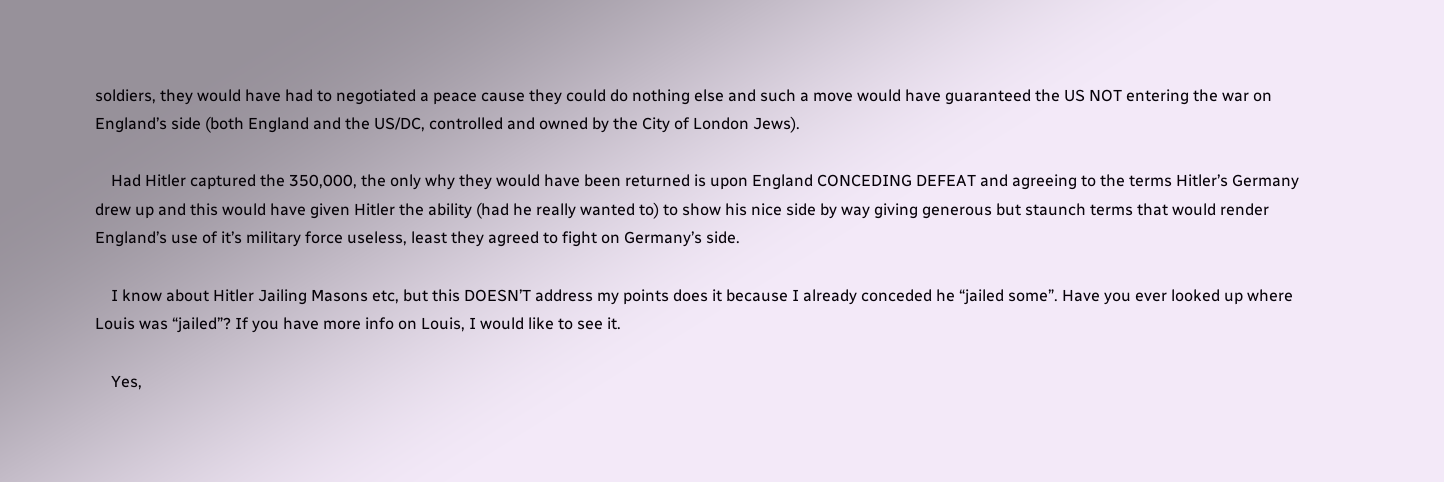soldiers, they would have had to negotiated a peace cause they could do nothing else and such a move would have guaranteed the US NOT entering the war on England’s side (both England and the US/DC, controlled and owned by the City of London Jews).

    Had Hitler captured the 350,000, the only why they would have been returned is upon England CONCEDING DEFEAT and agreeing to the terms Hitler’s Germany drew up and this would have given Hitler the ability (had he really wanted to) to show his nice side by way giving generous but staunch terms that would render England’s use of it’s military force useless, least they agreed to fight on Germany’s side.

    I know about Hitler Jailing Masons etc, but this DOESN’T address my points does it because I already conceded he “jailed some”. Have you ever looked up where Louis was “jailed”? If you have more info on Louis, I would like to see it.

    Yes,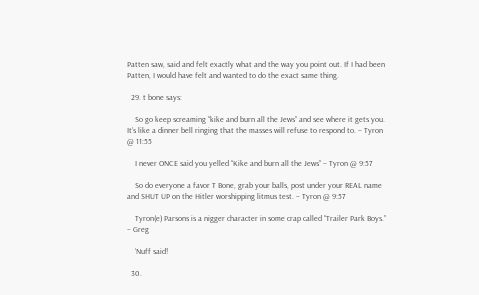Patten saw, said and felt exactly what and the way you point out. If I had been Patten, I would have felt and wanted to do the exact same thing.

  29. t bone says:

    So go keep screaming “kike and burn all the Jews” and see where it gets you. It’s like a dinner bell ringing that the masses will refuse to respond to. – Tyron @ 11:55

    I never ONCE said you yelled “Kike and burn all the Jews” – Tyron @ 9:57

    So do everyone a favor T Bone, grab your balls, post under your REAL name and SHUT UP on the Hitler worshipping litmus test. – Tyron @ 9:57

    Tyron(e) Parsons is a nigger character in some crap called “Trailer Park Boys.” – Greg

    ‘Nuff said!

  30.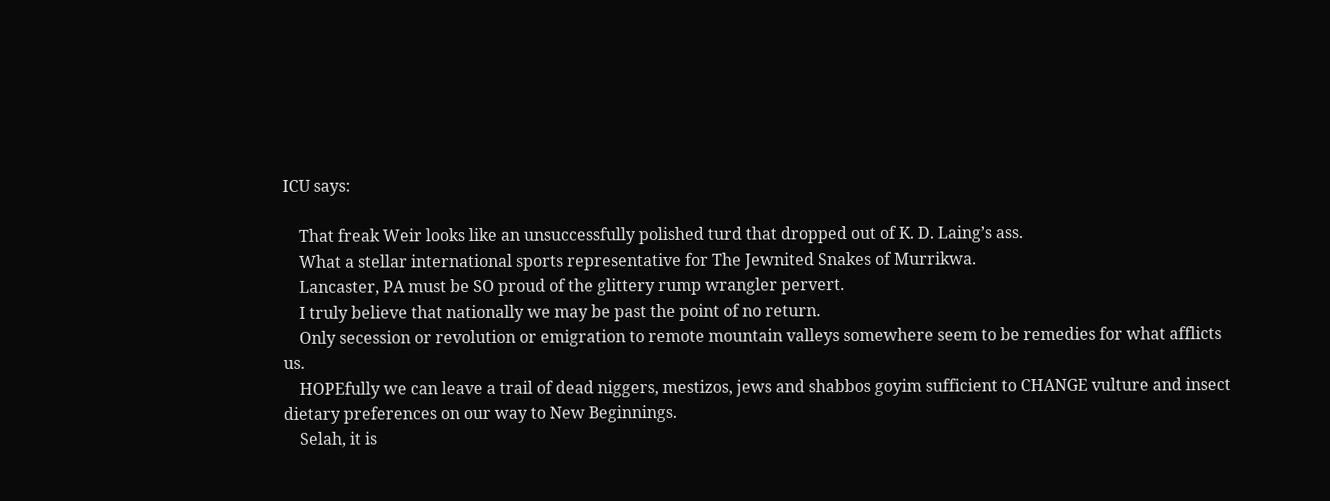ICU says:

    That freak Weir looks like an unsuccessfully polished turd that dropped out of K. D. Laing’s ass.
    What a stellar international sports representative for The Jewnited Snakes of Murrikwa.
    Lancaster, PA must be SO proud of the glittery rump wrangler pervert.
    I truly believe that nationally we may be past the point of no return.
    Only secession or revolution or emigration to remote mountain valleys somewhere seem to be remedies for what afflicts us.
    HOPEfully we can leave a trail of dead niggers, mestizos, jews and shabbos goyim sufficient to CHANGE vulture and insect dietary preferences on our way to New Beginnings.
    Selah, it is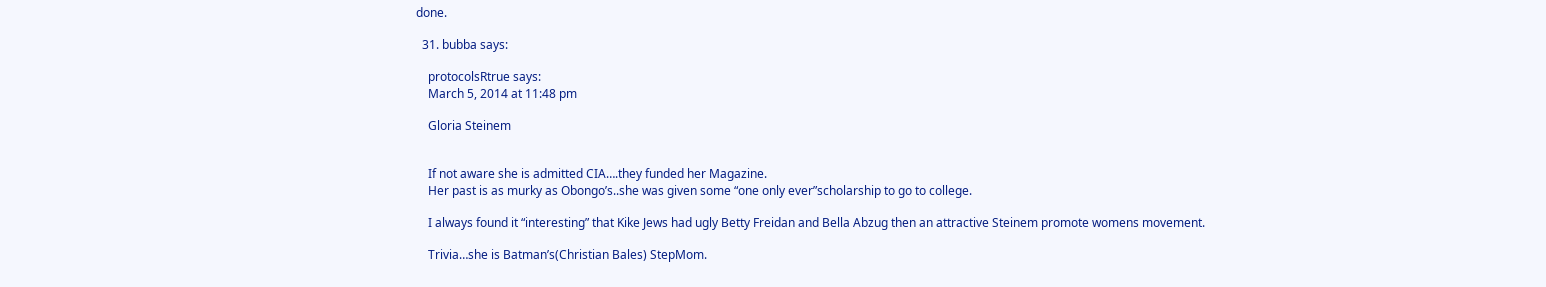done.

  31. bubba says:

    protocolsRtrue says:
    March 5, 2014 at 11:48 pm

    Gloria Steinem


    If not aware she is admitted CIA….they funded her Magazine.
    Her past is as murky as Obongo’s..she was given some “one only ever”scholarship to go to college.

    I always found it “interesting” that Kike Jews had ugly Betty Freidan and Bella Abzug then an attractive Steinem promote womens movement.

    Trivia…she is Batman’s(Christian Bales) StepMom.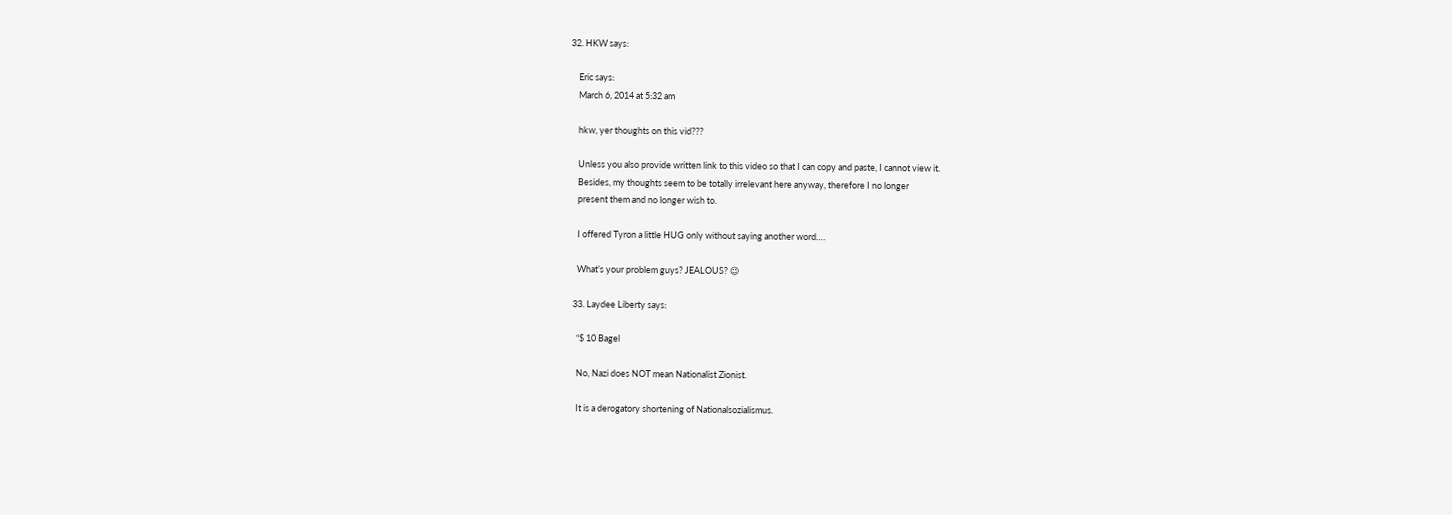32. HKW says:

    Eric says:
    March 6, 2014 at 5:32 am

    hkw, yer thoughts on this vid???

    Unless you also provide written link to this video so that I can copy and paste, I cannot view it.
    Besides, my thoughts seem to be totally irrelevant here anyway, therefore I no longer
    present them and no longer wish to.

    I offered Tyron a little HUG only without saying another word….

    What’s your problem guys? JEALOUS? 😉

  33. Laydee Liberty says:

    “$ 10 Bagel

    No, Nazi does NOT mean Nationalist Zionist.

    It is a derogatory shortening of Nationalsozialismus.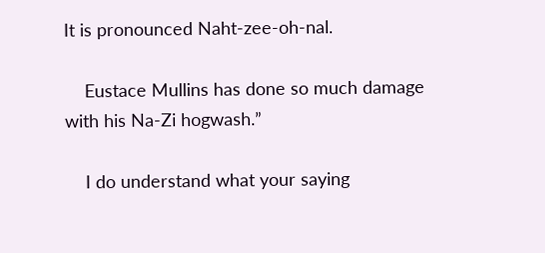It is pronounced Naht-zee-oh-nal.

    Eustace Mullins has done so much damage with his Na-Zi hogwash.”

    I do understand what your saying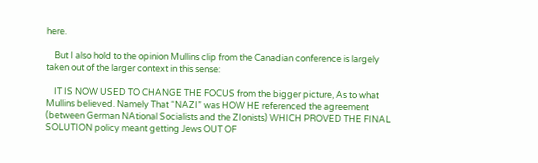here.

    But I also hold to the opinion Mullins clip from the Canadian conference is largely taken out of the larger context in this sense:

    IT IS NOW USED TO CHANGE THE FOCUS from the bigger picture, As to what Mullins believed. Namely That “NAZI” was HOW HE referenced the agreement (between German NAtional Socialists and the ZIonists) WHICH PROVED THE FINAL SOLUTION policy meant getting Jews OUT OF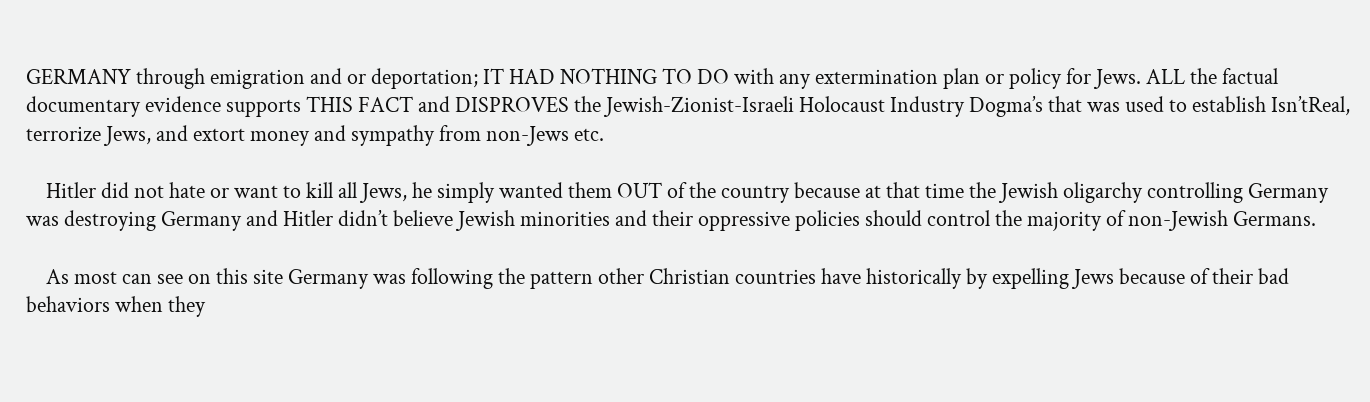GERMANY through emigration and or deportation; IT HAD NOTHING TO DO with any extermination plan or policy for Jews. ALL the factual documentary evidence supports THIS FACT and DISPROVES the Jewish-Zionist-Israeli Holocaust Industry Dogma’s that was used to establish Isn’tReal, terrorize Jews, and extort money and sympathy from non-Jews etc.

    Hitler did not hate or want to kill all Jews, he simply wanted them OUT of the country because at that time the Jewish oligarchy controlling Germany was destroying Germany and Hitler didn’t believe Jewish minorities and their oppressive policies should control the majority of non-Jewish Germans.

    As most can see on this site Germany was following the pattern other Christian countries have historically by expelling Jews because of their bad behaviors when they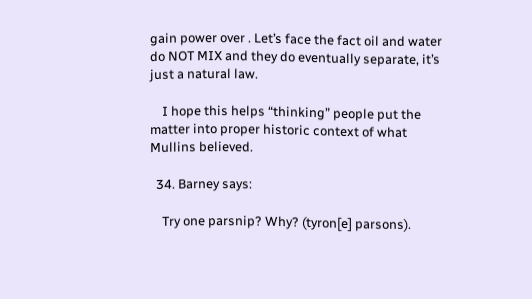gain power over . Let’s face the fact oil and water do NOT MIX and they do eventually separate, it’s just a natural law.

    I hope this helps “thinking” people put the matter into proper historic context of what Mullins believed.

  34. Barney says:

    Try one parsnip? Why? (tyron[e] parsons).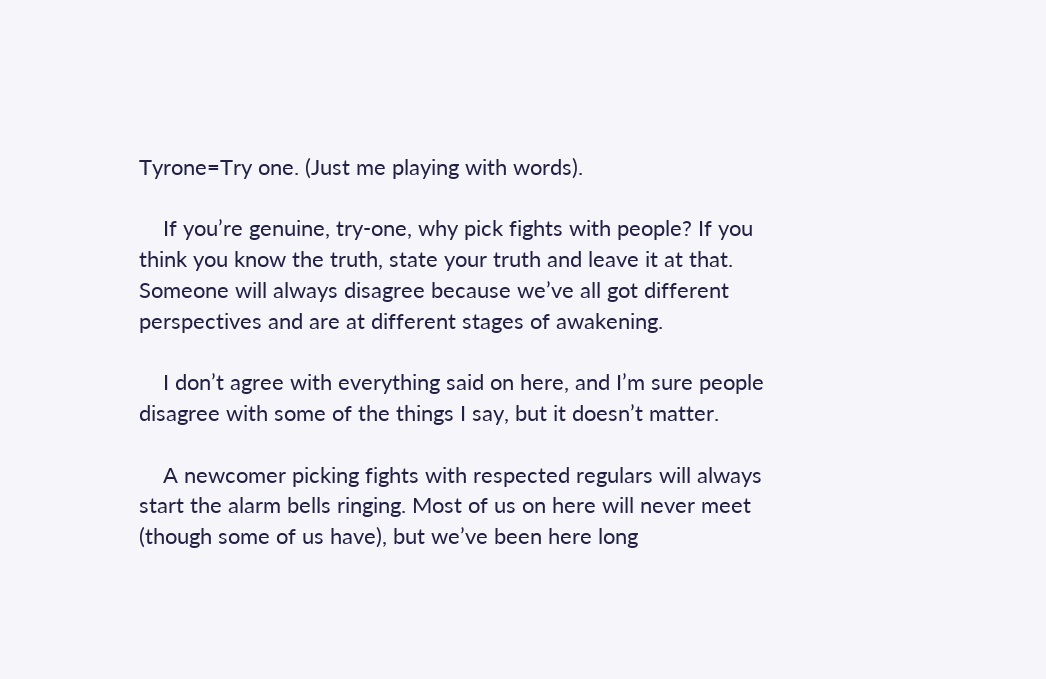Tyrone=Try one. (Just me playing with words).

    If you’re genuine, try-one, why pick fights with people? If you think you know the truth, state your truth and leave it at that. Someone will always disagree because we’ve all got different perspectives and are at different stages of awakening.

    I don’t agree with everything said on here, and I’m sure people disagree with some of the things I say, but it doesn’t matter.

    A newcomer picking fights with respected regulars will always start the alarm bells ringing. Most of us on here will never meet (though some of us have), but we’ve been here long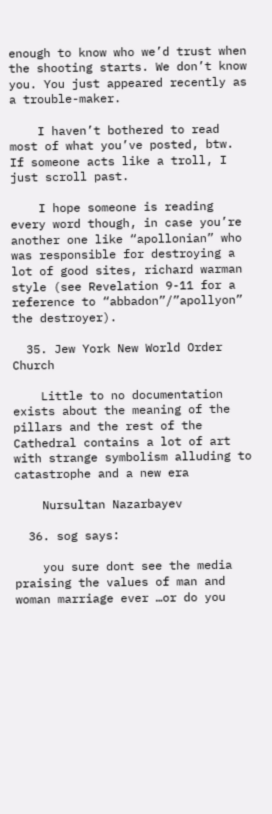enough to know who we’d trust when the shooting starts. We don’t know you. You just appeared recently as a trouble-maker.

    I haven’t bothered to read most of what you’ve posted, btw. If someone acts like a troll, I just scroll past.

    I hope someone is reading every word though, in case you’re another one like “apollonian” who was responsible for destroying a lot of good sites, richard warman style (see Revelation 9-11 for a reference to “abbadon”/”apollyon” the destroyer).

  35. Jew York New World Order Church

    Little to no documentation exists about the meaning of the pillars and the rest of the Cathedral contains a lot of art with strange symbolism alluding to catastrophe and a new era

    Nursultan Nazarbayev

  36. sog says:

    you sure dont see the media praising the values of man and woman marriage ever …or do you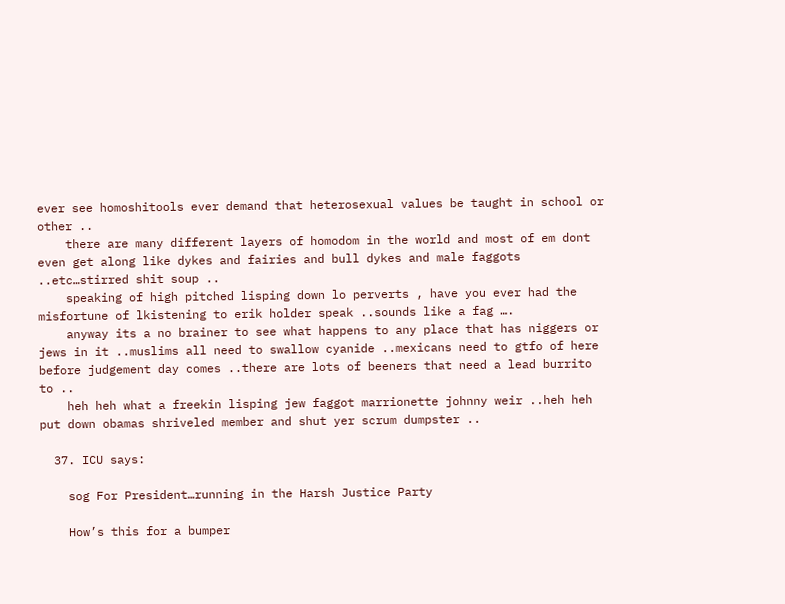ever see homoshitools ever demand that heterosexual values be taught in school or other ..
    there are many different layers of homodom in the world and most of em dont even get along like dykes and fairies and bull dykes and male faggots ..etc…stirred shit soup ..
    speaking of high pitched lisping down lo perverts , have you ever had the misfortune of lkistening to erik holder speak ..sounds like a fag ….
    anyway its a no brainer to see what happens to any place that has niggers or jews in it ..muslims all need to swallow cyanide ..mexicans need to gtfo of here before judgement day comes ..there are lots of beeners that need a lead burrito to ..
    heh heh what a freekin lisping jew faggot marrionette johnny weir ..heh heh put down obamas shriveled member and shut yer scrum dumpster ..

  37. ICU says:

    sog For President…running in the Harsh Justice Party

    How’s this for a bumper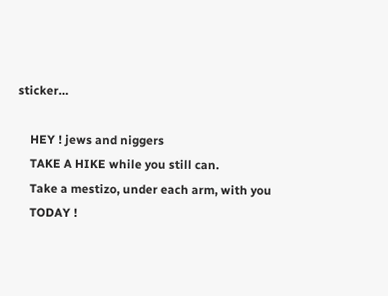sticker…

    HEY ! jews and niggers
    TAKE A HIKE while you still can.
    Take a mestizo, under each arm, with you
    TODAY !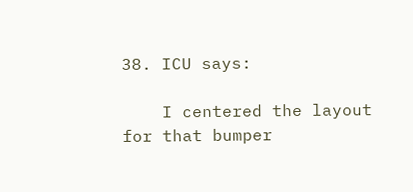38. ICU says:

    I centered the layout for that bumper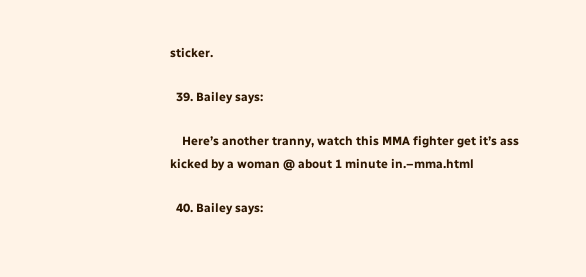sticker.

  39. Bailey says:

    Here’s another tranny, watch this MMA fighter get it’s ass kicked by a woman @ about 1 minute in.–mma.html

  40. Bailey says: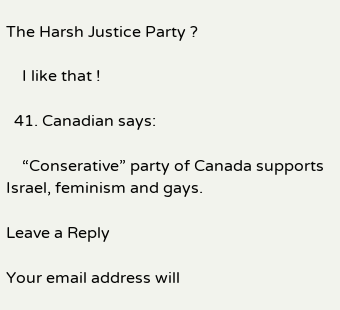The Harsh Justice Party ?

    I like that !

  41. Canadian says:

    “Conserative” party of Canada supports Israel, feminism and gays.

Leave a Reply

Your email address will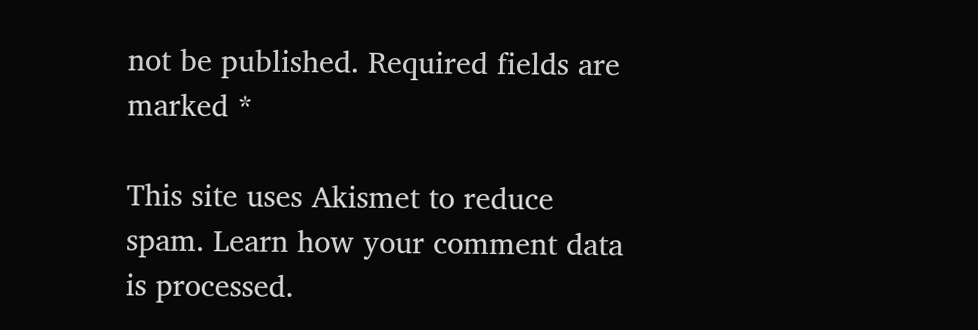not be published. Required fields are marked *

This site uses Akismet to reduce spam. Learn how your comment data is processed.